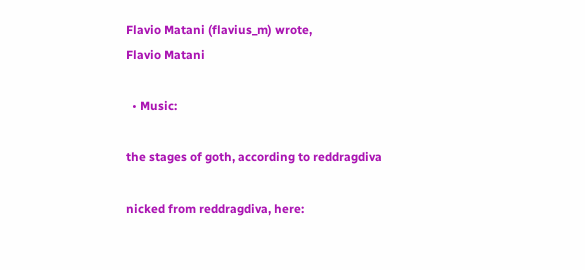Flavio Matani (flavius_m) wrote,
Flavio Matani

  • Music:

the stages of goth, according to reddragdiva

nicked from reddragdiva, here: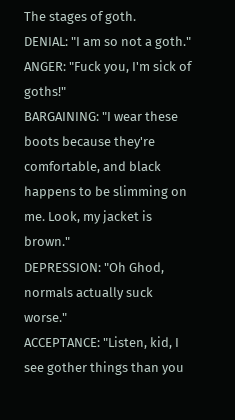The stages of goth.
DENIAL: "I am so not a goth."
ANGER: "Fuck you, I'm sick of goths!"
BARGAINING: "I wear these boots because they're comfortable, and black happens to be slimming on me. Look, my jacket is brown."
DEPRESSION: "Oh Ghod, normals actually suck worse."
ACCEPTANCE: "Listen, kid, I see gother things than you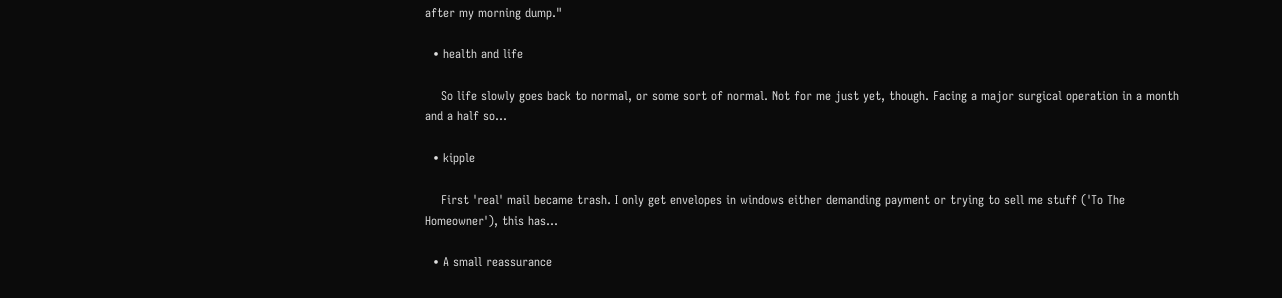after my morning dump."

  • health and life

    So life slowly goes back to normal, or some sort of normal. Not for me just yet, though. Facing a major surgical operation in a month and a half so…

  • kipple

    First 'real' mail became trash. I only get envelopes in windows either demanding payment or trying to sell me stuff ('To The Homeowner'), this has…

  • A small reassurance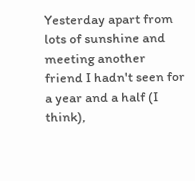Yesterday apart from lots of sunshine and meeting another friend I hadn't seen for a year and a half (I think),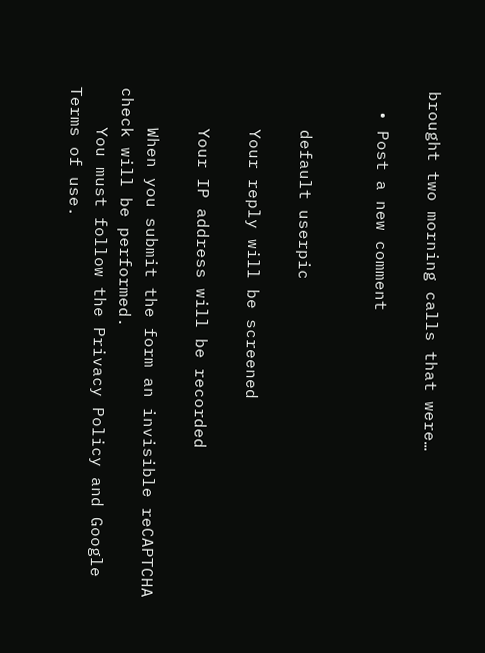brought two morning calls that were…

  • Post a new comment


    default userpic

    Your reply will be screened

    Your IP address will be recorded

    When you submit the form an invisible reCAPTCHA check will be performed.
    You must follow the Privacy Policy and Google Terms of use.